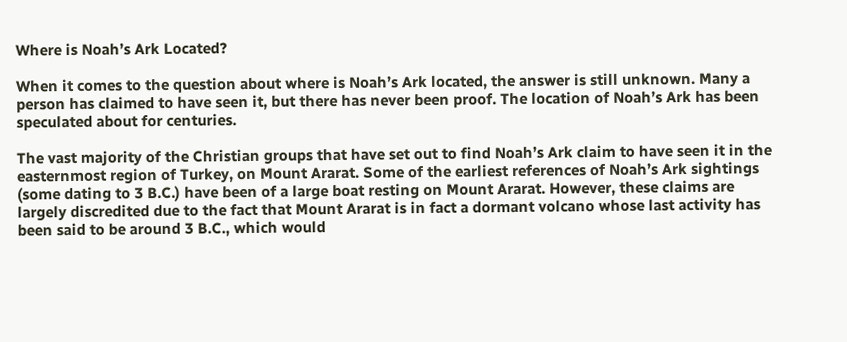Where is Noah’s Ark Located?

When it comes to the question about where is Noah’s Ark located, the answer is still unknown. Many a person has claimed to have seen it, but there has never been proof. The location of Noah’s Ark has been speculated about for centuries.

The vast majority of the Christian groups that have set out to find Noah’s Ark claim to have seen it in the easternmost region of Turkey, on Mount Ararat. Some of the earliest references of Noah’s Ark sightings (some dating to 3 B.C.) have been of a large boat resting on Mount Ararat. However, these claims are largely discredited due to the fact that Mount Ararat is in fact a dormant volcano whose last activity has been said to be around 3 B.C., which would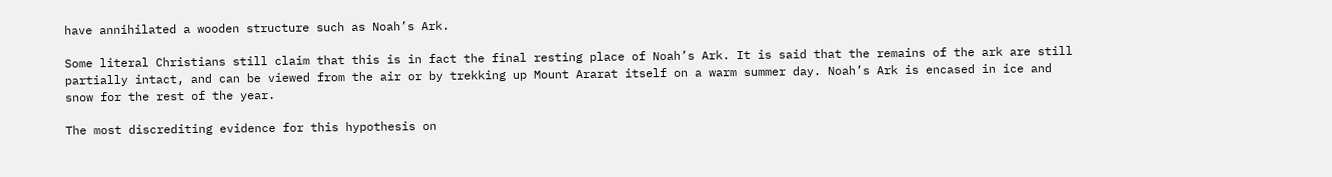have annihilated a wooden structure such as Noah’s Ark.

Some literal Christians still claim that this is in fact the final resting place of Noah’s Ark. It is said that the remains of the ark are still partially intact, and can be viewed from the air or by trekking up Mount Ararat itself on a warm summer day. Noah’s Ark is encased in ice and snow for the rest of the year.

The most discrediting evidence for this hypothesis on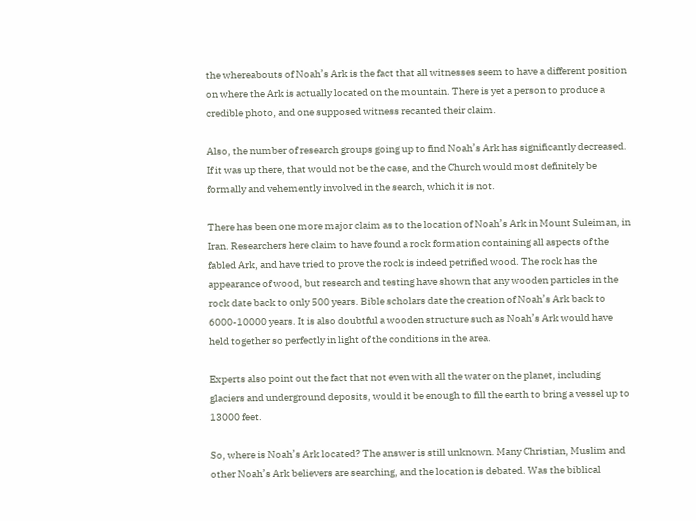the whereabouts of Noah’s Ark is the fact that all witnesses seem to have a different position on where the Ark is actually located on the mountain. There is yet a person to produce a credible photo, and one supposed witness recanted their claim.

Also, the number of research groups going up to find Noah’s Ark has significantly decreased. If it was up there, that would not be the case, and the Church would most definitely be formally and vehemently involved in the search, which it is not.

There has been one more major claim as to the location of Noah’s Ark in Mount Suleiman, in Iran. Researchers here claim to have found a rock formation containing all aspects of the fabled Ark, and have tried to prove the rock is indeed petrified wood. The rock has the appearance of wood, but research and testing have shown that any wooden particles in the rock date back to only 500 years. Bible scholars date the creation of Noah’s Ark back to 6000-10000 years. It is also doubtful a wooden structure such as Noah’s Ark would have held together so perfectly in light of the conditions in the area.

Experts also point out the fact that not even with all the water on the planet, including glaciers and underground deposits, would it be enough to fill the earth to bring a vessel up to 13000 feet.

So, where is Noah’s Ark located? The answer is still unknown. Many Christian, Muslim and other Noah’s Ark believers are searching, and the location is debated. Was the biblical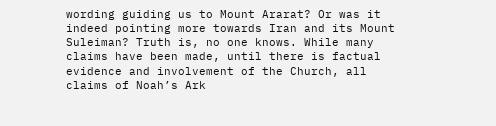wording guiding us to Mount Ararat? Or was it indeed pointing more towards Iran and its Mount Suleiman? Truth is, no one knows. While many claims have been made, until there is factual evidence and involvement of the Church, all claims of Noah’s Ark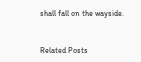shall fall on the wayside.


Related Posts